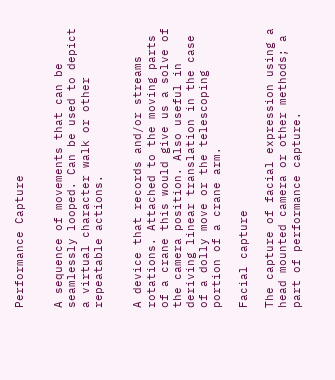Performance Capture


A sequence of movements that can be seamlessly looped. Can be used to depict a virtual character walk or other repeatable actions.


A device that records and/or streams rotations. Attached to the moving parts of a crane this would give us a solve of the camera position. Also useful in deriving linear translation in the case of a dolly move or the telescoping portion of a crane arm.

Facial capture

The capture of facial expression using a head mounted camera or other methods; a part of performance capture.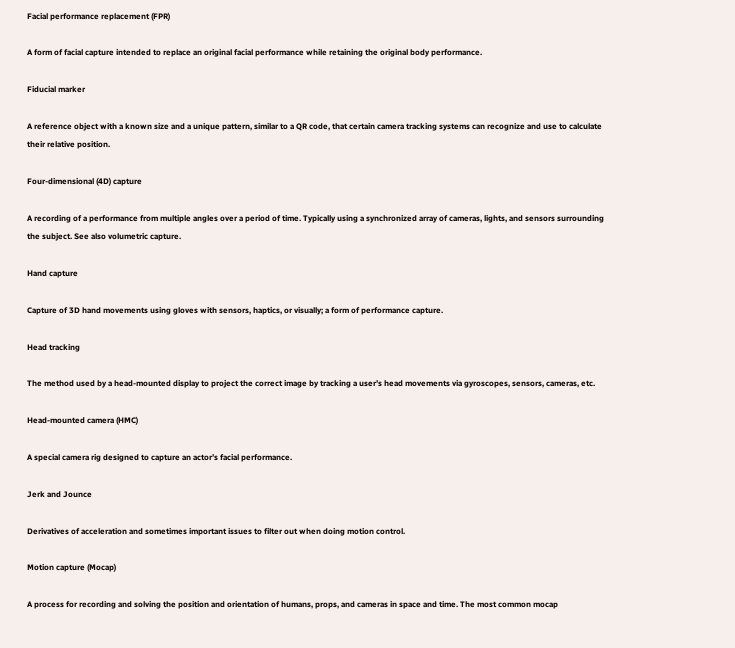Facial performance replacement (FPR)

A form of facial capture intended to replace an original facial performance while retaining the original body performance.

Fiducial marker

A reference object with a known size and a unique pattern, similar to a QR code, that certain camera tracking systems can recognize and use to calculate their relative position.

Four-dimensional (4D) capture

A recording of a performance from multiple angles over a period of time. Typically using a synchronized array of cameras, lights, and sensors surrounding the subject. See also volumetric capture.

Hand capture

Capture of 3D hand movements using gloves with sensors, haptics, or visually; a form of performance capture.

Head tracking

The method used by a head-mounted display to project the correct image by tracking a user’s head movements via gyroscopes, sensors, cameras, etc.

Head-mounted camera (HMC)

A special camera rig designed to capture an actor’s facial performance.

Jerk and Jounce

Derivatives of acceleration and sometimes important issues to filter out when doing motion control.

Motion capture (Mocap)

A process for recording and solving the position and orientation of humans, props, and cameras in space and time. The most common mocap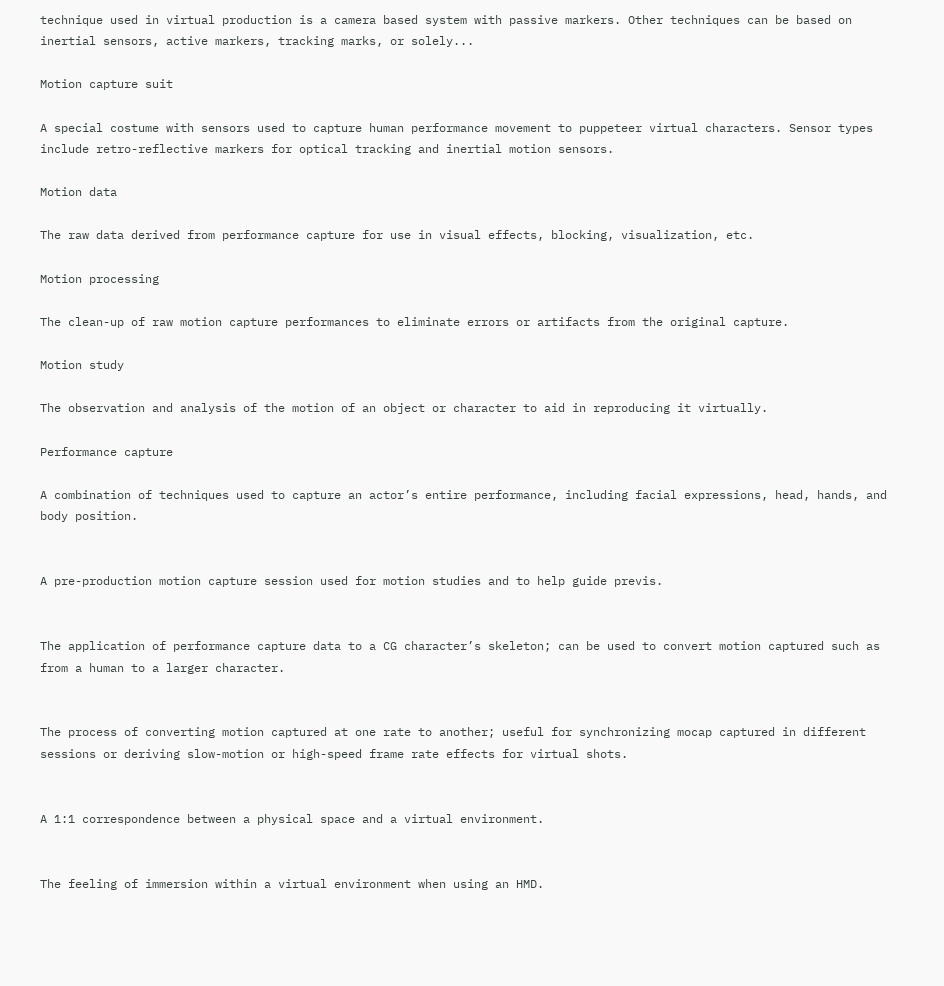technique used in virtual production is a camera based system with passive markers. Other techniques can be based on inertial sensors, active markers, tracking marks, or solely...

Motion capture suit

A special costume with sensors used to capture human performance movement to puppeteer virtual characters. Sensor types include retro-reflective markers for optical tracking and inertial motion sensors.

Motion data

The raw data derived from performance capture for use in visual effects, blocking, visualization, etc.

Motion processing

The clean-up of raw motion capture performances to eliminate errors or artifacts from the original capture.

Motion study

The observation and analysis of the motion of an object or character to aid in reproducing it virtually.

Performance capture

A combination of techniques used to capture an actor’s entire performance, including facial expressions, head, hands, and body position.


A pre-production motion capture session used for motion studies and to help guide previs.


The application of performance capture data to a CG character’s skeleton; can be used to convert motion captured such as from a human to a larger character.


The process of converting motion captured at one rate to another; useful for synchronizing mocap captured in different sessions or deriving slow-motion or high-speed frame rate effects for virtual shots.


A 1:1 correspondence between a physical space and a virtual environment.


The feeling of immersion within a virtual environment when using an HMD.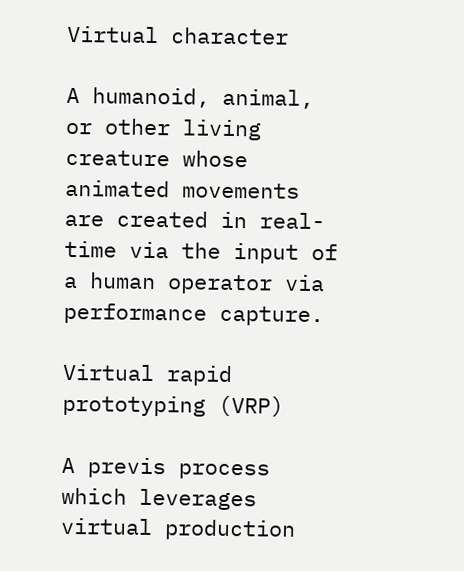Virtual character

A humanoid, animal, or other living creature whose animated movements are created in real-time via the input of a human operator via performance capture.

Virtual rapid prototyping (VRP)

A previs process which leverages virtual production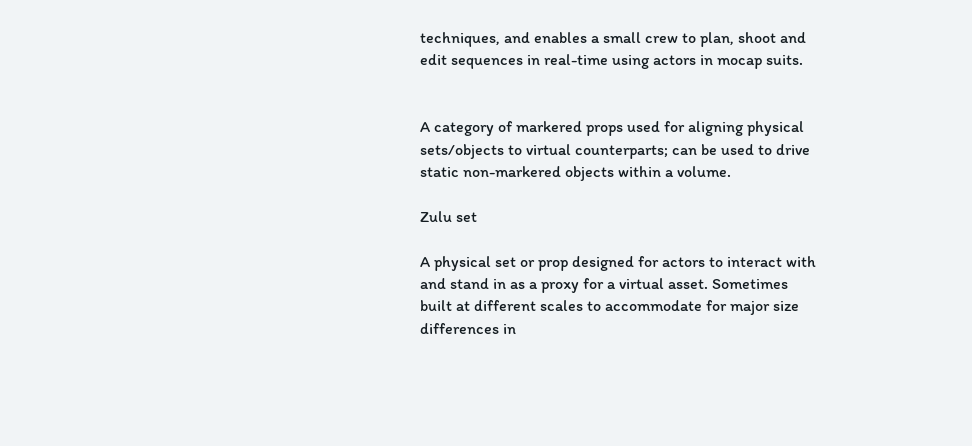techniques, and enables a small crew to plan, shoot and edit sequences in real-time using actors in mocap suits.


A category of markered props used for aligning physical sets/objects to virtual counterparts; can be used to drive static non-markered objects within a volume.

Zulu set

A physical set or prop designed for actors to interact with and stand in as a proxy for a virtual asset. Sometimes built at different scales to accommodate for major size differences in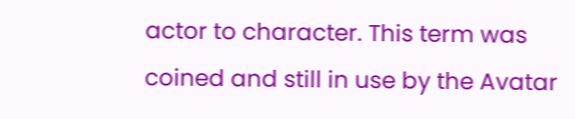actor to character. This term was coined and still in use by the Avatar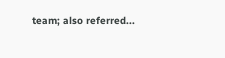team; also referred...